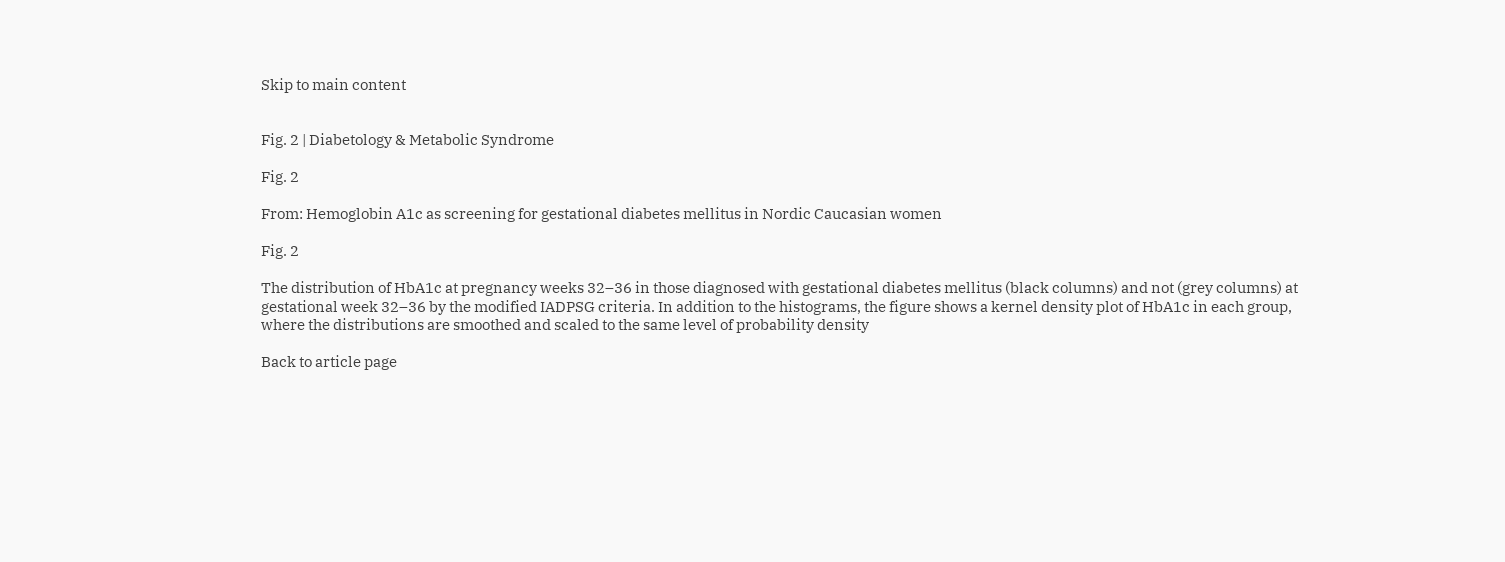Skip to main content


Fig. 2 | Diabetology & Metabolic Syndrome

Fig. 2

From: Hemoglobin A1c as screening for gestational diabetes mellitus in Nordic Caucasian women

Fig. 2

The distribution of HbA1c at pregnancy weeks 32–36 in those diagnosed with gestational diabetes mellitus (black columns) and not (grey columns) at gestational week 32–36 by the modified IADPSG criteria. In addition to the histograms, the figure shows a kernel density plot of HbA1c in each group, where the distributions are smoothed and scaled to the same level of probability density

Back to article page